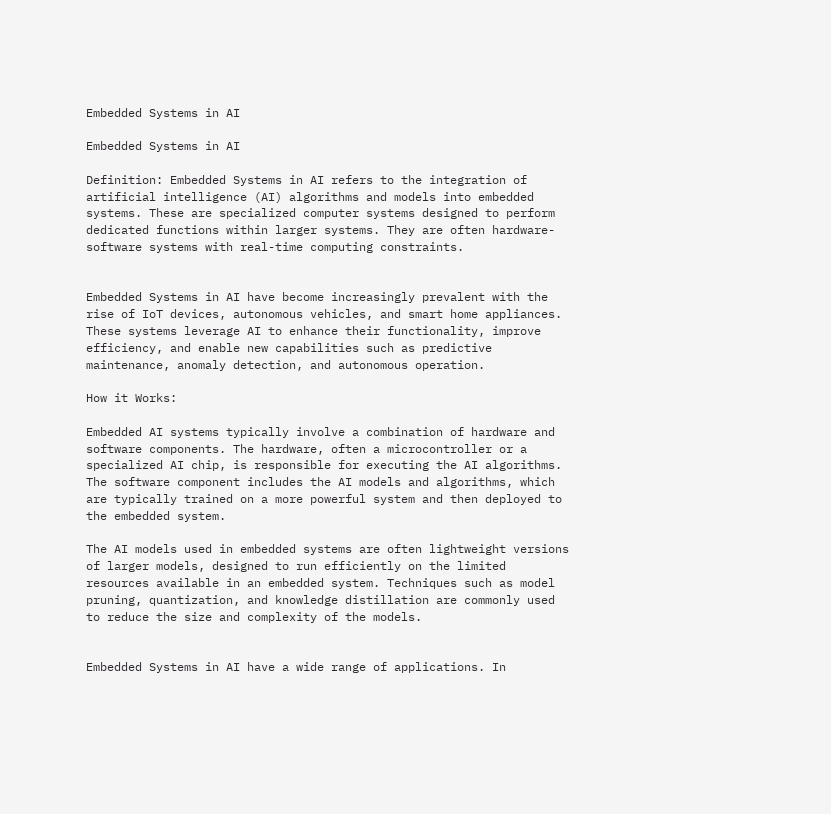Embedded Systems in AI

Embedded Systems in AI

Definition: Embedded Systems in AI refers to the integration of artificial intelligence (AI) algorithms and models into embedded systems. These are specialized computer systems designed to perform dedicated functions within larger systems. They are often hardware-software systems with real-time computing constraints.


Embedded Systems in AI have become increasingly prevalent with the rise of IoT devices, autonomous vehicles, and smart home appliances. These systems leverage AI to enhance their functionality, improve efficiency, and enable new capabilities such as predictive maintenance, anomaly detection, and autonomous operation.

How it Works:

Embedded AI systems typically involve a combination of hardware and software components. The hardware, often a microcontroller or a specialized AI chip, is responsible for executing the AI algorithms. The software component includes the AI models and algorithms, which are typically trained on a more powerful system and then deployed to the embedded system.

The AI models used in embedded systems are often lightweight versions of larger models, designed to run efficiently on the limited resources available in an embedded system. Techniques such as model pruning, quantization, and knowledge distillation are commonly used to reduce the size and complexity of the models.


Embedded Systems in AI have a wide range of applications. In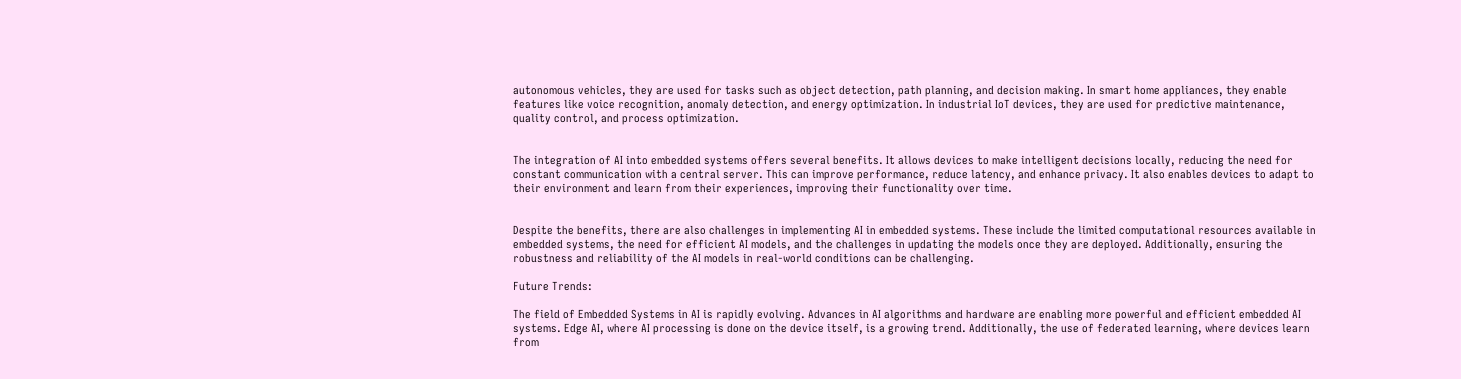autonomous vehicles, they are used for tasks such as object detection, path planning, and decision making. In smart home appliances, they enable features like voice recognition, anomaly detection, and energy optimization. In industrial IoT devices, they are used for predictive maintenance, quality control, and process optimization.


The integration of AI into embedded systems offers several benefits. It allows devices to make intelligent decisions locally, reducing the need for constant communication with a central server. This can improve performance, reduce latency, and enhance privacy. It also enables devices to adapt to their environment and learn from their experiences, improving their functionality over time.


Despite the benefits, there are also challenges in implementing AI in embedded systems. These include the limited computational resources available in embedded systems, the need for efficient AI models, and the challenges in updating the models once they are deployed. Additionally, ensuring the robustness and reliability of the AI models in real-world conditions can be challenging.

Future Trends:

The field of Embedded Systems in AI is rapidly evolving. Advances in AI algorithms and hardware are enabling more powerful and efficient embedded AI systems. Edge AI, where AI processing is done on the device itself, is a growing trend. Additionally, the use of federated learning, where devices learn from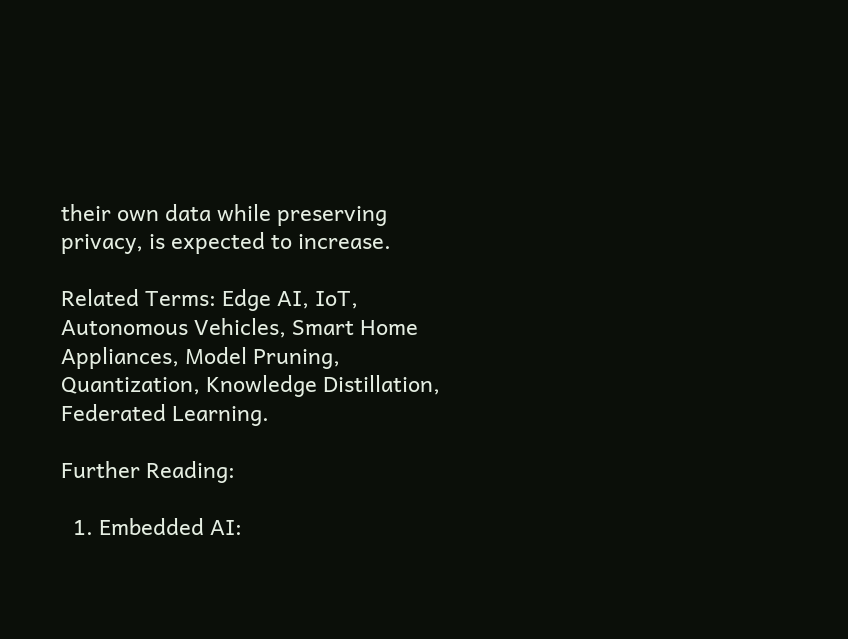their own data while preserving privacy, is expected to increase.

Related Terms: Edge AI, IoT, Autonomous Vehicles, Smart Home Appliances, Model Pruning, Quantization, Knowledge Distillation, Federated Learning.

Further Reading:

  1. Embedded AI: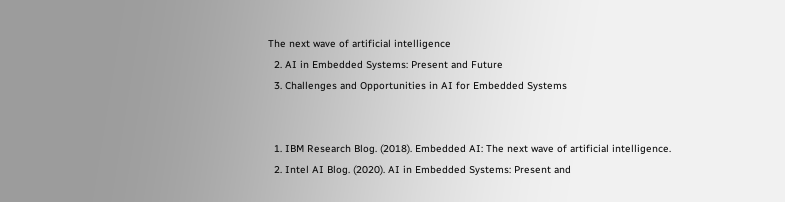The next wave of artificial intelligence
  2. AI in Embedded Systems: Present and Future
  3. Challenges and Opportunities in AI for Embedded Systems


  1. IBM Research Blog. (2018). Embedded AI: The next wave of artificial intelligence.
  2. Intel AI Blog. (2020). AI in Embedded Systems: Present and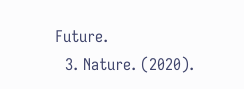Future.
  3. Nature. (2020).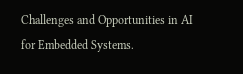Challenges and Opportunities in AI for Embedded Systems.